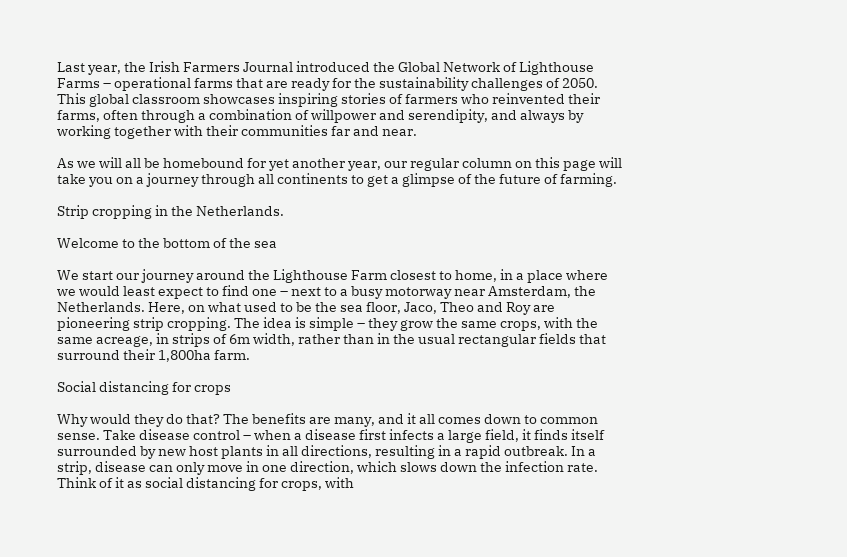Last year, the Irish Farmers Journal introduced the Global Network of Lighthouse Farms – operational farms that are ready for the sustainability challenges of 2050. This global classroom showcases inspiring stories of farmers who reinvented their farms, often through a combination of willpower and serendipity, and always by working together with their communities far and near.

As we will all be homebound for yet another year, our regular column on this page will take you on a journey through all continents to get a glimpse of the future of farming.

Strip cropping in the Netherlands.

Welcome to the bottom of the sea

We start our journey around the Lighthouse Farm closest to home, in a place where we would least expect to find one – next to a busy motorway near Amsterdam, the Netherlands. Here, on what used to be the sea floor, Jaco, Theo and Roy are pioneering strip cropping. The idea is simple – they grow the same crops, with the same acreage, in strips of 6m width, rather than in the usual rectangular fields that surround their 1,800ha farm.

Social distancing for crops

Why would they do that? The benefits are many, and it all comes down to common sense. Take disease control – when a disease first infects a large field, it finds itself surrounded by new host plants in all directions, resulting in a rapid outbreak. In a strip, disease can only move in one direction, which slows down the infection rate. Think of it as social distancing for crops, with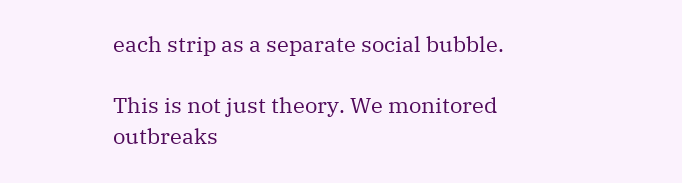each strip as a separate social bubble.

This is not just theory. We monitored outbreaks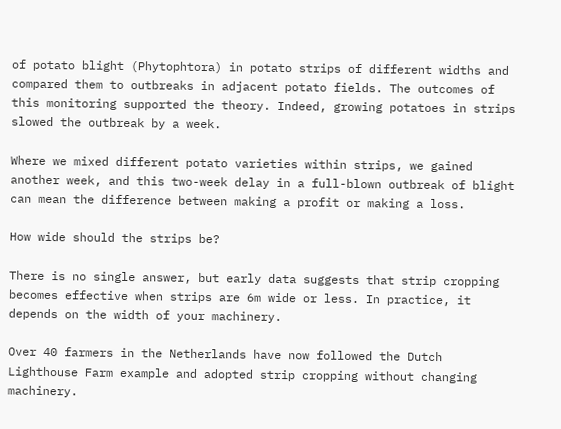of potato blight (Phytophtora) in potato strips of different widths and compared them to outbreaks in adjacent potato fields. The outcomes of this monitoring supported the theory. Indeed, growing potatoes in strips slowed the outbreak by a week.

Where we mixed different potato varieties within strips, we gained another week, and this two-week delay in a full-blown outbreak of blight can mean the difference between making a profit or making a loss.

How wide should the strips be?

There is no single answer, but early data suggests that strip cropping becomes effective when strips are 6m wide or less. In practice, it depends on the width of your machinery.

Over 40 farmers in the Netherlands have now followed the Dutch Lighthouse Farm example and adopted strip cropping without changing machinery.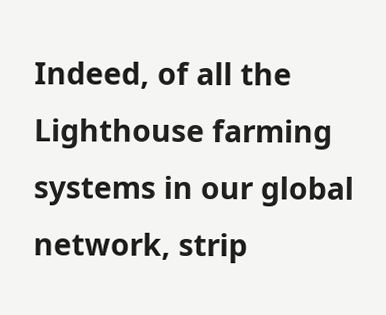Indeed, of all the Lighthouse farming systems in our global network, strip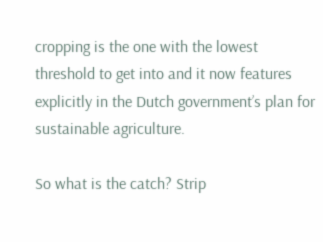cropping is the one with the lowest threshold to get into and it now features explicitly in the Dutch government’s plan for sustainable agriculture.

So what is the catch? Strip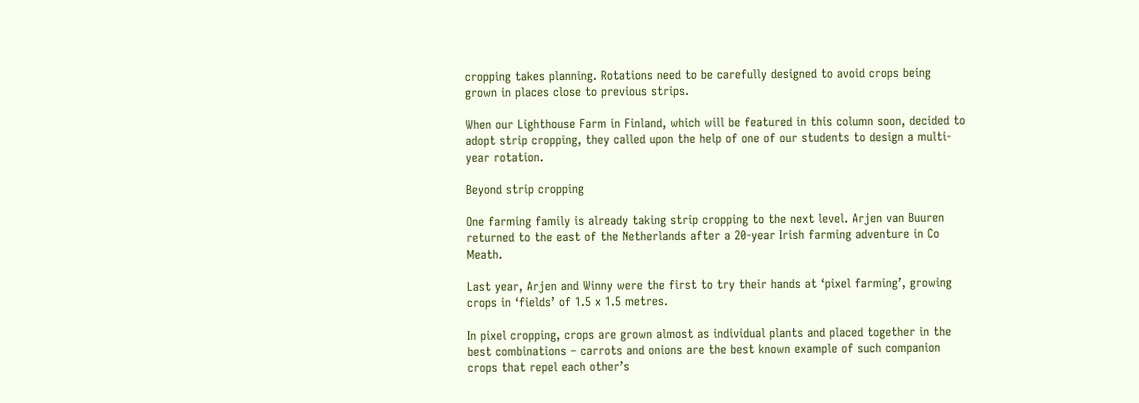cropping takes planning. Rotations need to be carefully designed to avoid crops being grown in places close to previous strips.

When our Lighthouse Farm in Finland, which will be featured in this column soon, decided to adopt strip cropping, they called upon the help of one of our students to design a multi-year rotation.

Beyond strip cropping

One farming family is already taking strip cropping to the next level. Arjen van Buuren returned to the east of the Netherlands after a 20-year Irish farming adventure in Co Meath.

Last year, Arjen and Winny were the first to try their hands at ‘pixel farming’, growing crops in ‘fields’ of 1.5 x 1.5 metres.

In pixel cropping, crops are grown almost as individual plants and placed together in the best combinations – carrots and onions are the best known example of such companion crops that repel each other’s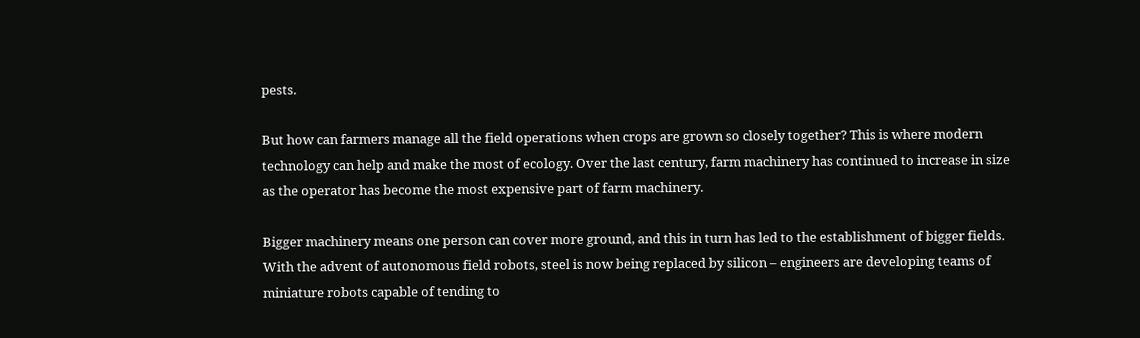pests.

But how can farmers manage all the field operations when crops are grown so closely together? This is where modern technology can help and make the most of ecology. Over the last century, farm machinery has continued to increase in size as the operator has become the most expensive part of farm machinery.

Bigger machinery means one person can cover more ground, and this in turn has led to the establishment of bigger fields. With the advent of autonomous field robots, steel is now being replaced by silicon – engineers are developing teams of miniature robots capable of tending to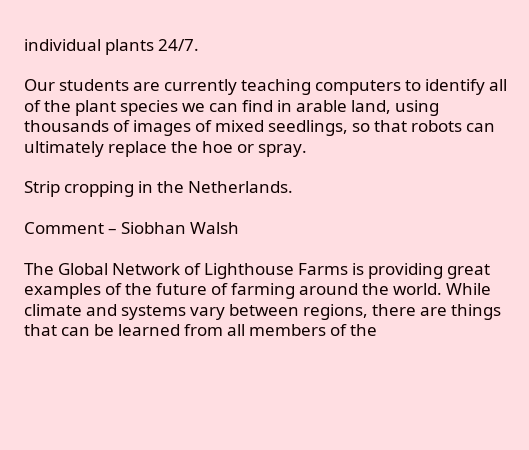individual plants 24/7.

Our students are currently teaching computers to identify all of the plant species we can find in arable land, using thousands of images of mixed seedlings, so that robots can ultimately replace the hoe or spray.

Strip cropping in the Netherlands.

Comment – Siobhan Walsh

The Global Network of Lighthouse Farms is providing great examples of the future of farming around the world. While climate and systems vary between regions, there are things that can be learned from all members of the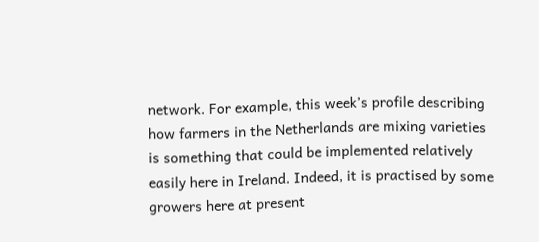network. For example, this week’s profile describing how farmers in the Netherlands are mixing varieties is something that could be implemented relatively easily here in Ireland. Indeed, it is practised by some growers here at present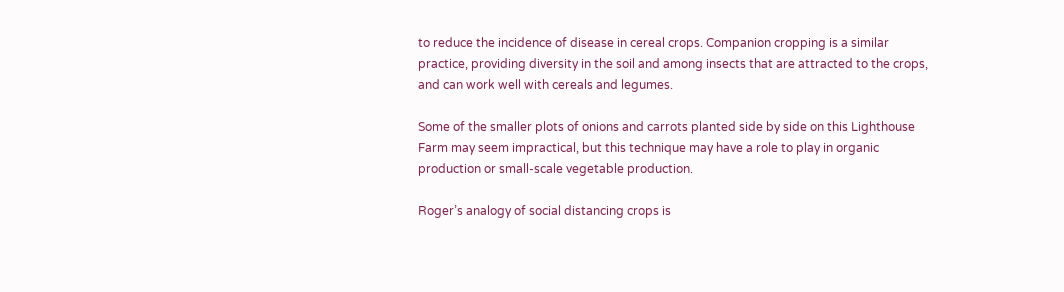to reduce the incidence of disease in cereal crops. Companion cropping is a similar practice, providing diversity in the soil and among insects that are attracted to the crops, and can work well with cereals and legumes.

Some of the smaller plots of onions and carrots planted side by side on this Lighthouse Farm may seem impractical, but this technique may have a role to play in organic production or small-scale vegetable production.

Roger’s analogy of social distancing crops is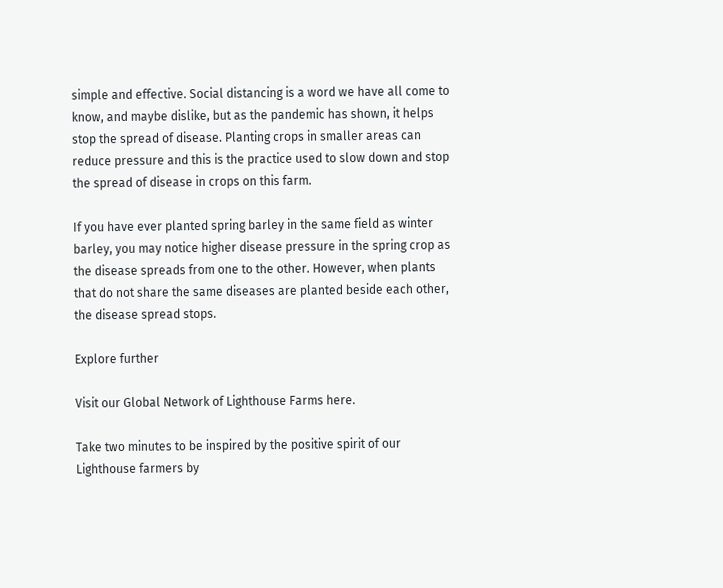simple and effective. Social distancing is a word we have all come to know, and maybe dislike, but as the pandemic has shown, it helps stop the spread of disease. Planting crops in smaller areas can reduce pressure and this is the practice used to slow down and stop the spread of disease in crops on this farm.

If you have ever planted spring barley in the same field as winter barley, you may notice higher disease pressure in the spring crop as the disease spreads from one to the other. However, when plants that do not share the same diseases are planted beside each other, the disease spread stops.

Explore further

Visit our Global Network of Lighthouse Farms here.

Take two minutes to be inspired by the positive spirit of our Lighthouse farmers by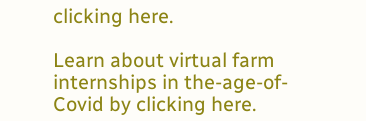clicking here.

Learn about virtual farm internships in the-age-of-Covid by clicking here.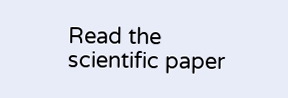Read the scientific paper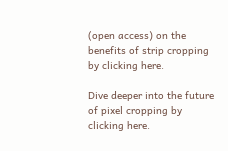(open access) on the benefits of strip cropping by clicking here.

Dive deeper into the future of pixel cropping by clicking here.